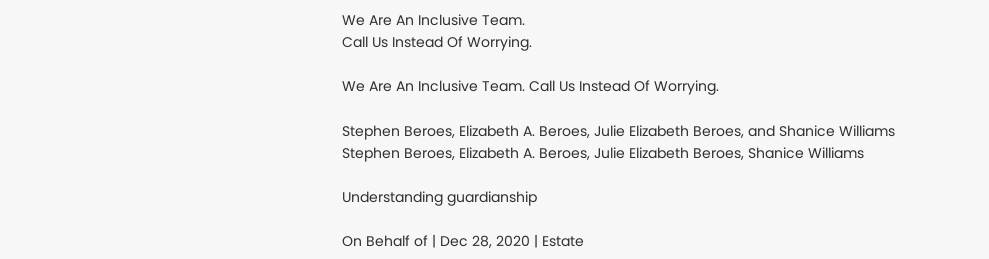We Are An Inclusive Team.
Call Us Instead Of Worrying.

We Are An Inclusive Team. Call Us Instead Of Worrying.

Stephen Beroes, Elizabeth A. Beroes, Julie Elizabeth Beroes, and Shanice Williams
Stephen Beroes, Elizabeth A. Beroes, Julie Elizabeth Beroes, Shanice Williams

Understanding guardianship

On Behalf of | Dec 28, 2020 | Estate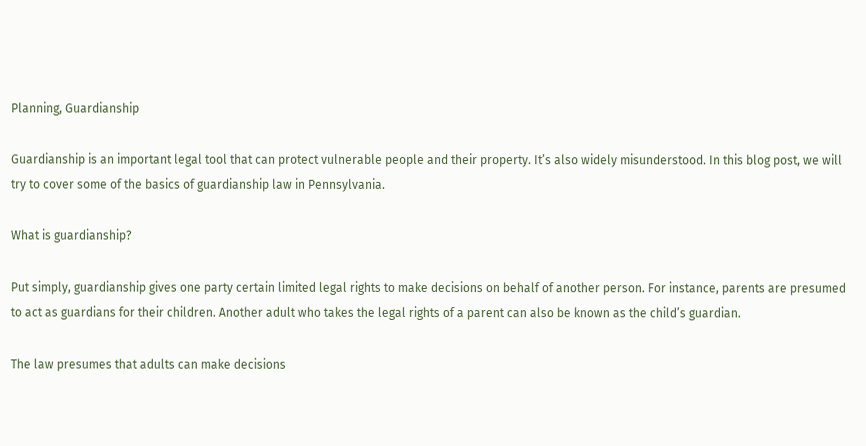Planning, Guardianship

Guardianship is an important legal tool that can protect vulnerable people and their property. It’s also widely misunderstood. In this blog post, we will try to cover some of the basics of guardianship law in Pennsylvania.

What is guardianship?

Put simply, guardianship gives one party certain limited legal rights to make decisions on behalf of another person. For instance, parents are presumed to act as guardians for their children. Another adult who takes the legal rights of a parent can also be known as the child’s guardian.

The law presumes that adults can make decisions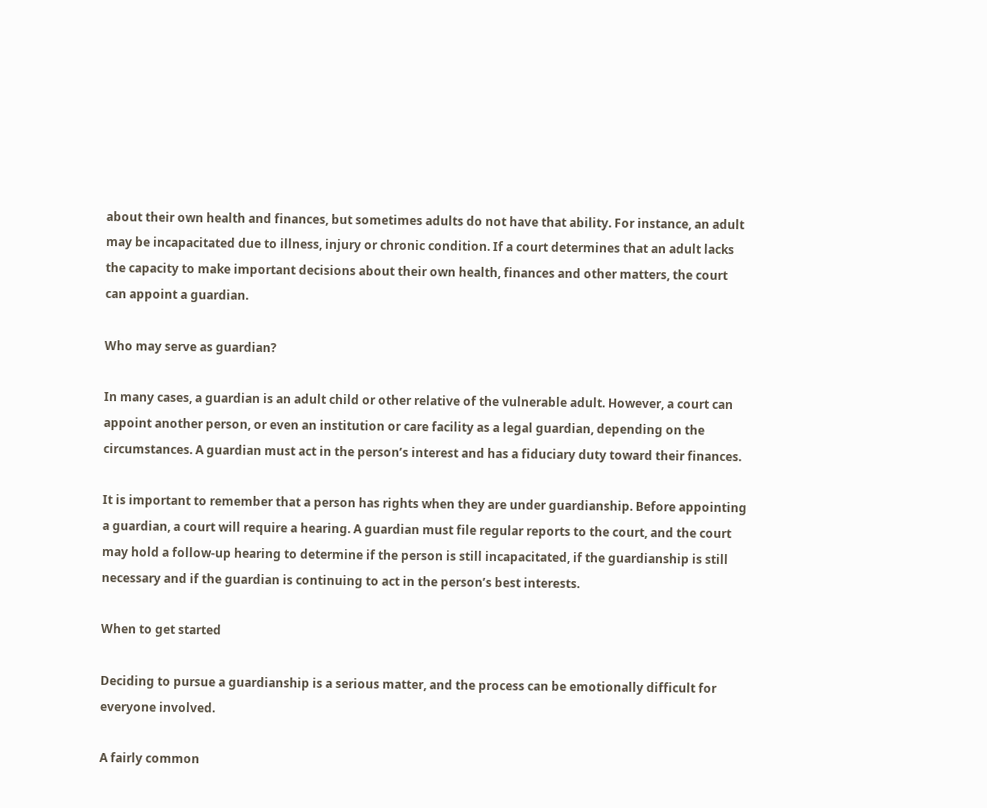about their own health and finances, but sometimes adults do not have that ability. For instance, an adult may be incapacitated due to illness, injury or chronic condition. If a court determines that an adult lacks the capacity to make important decisions about their own health, finances and other matters, the court can appoint a guardian.

Who may serve as guardian?

In many cases, a guardian is an adult child or other relative of the vulnerable adult. However, a court can appoint another person, or even an institution or care facility as a legal guardian, depending on the circumstances. A guardian must act in the person’s interest and has a fiduciary duty toward their finances.

It is important to remember that a person has rights when they are under guardianship. Before appointing a guardian, a court will require a hearing. A guardian must file regular reports to the court, and the court may hold a follow-up hearing to determine if the person is still incapacitated, if the guardianship is still necessary and if the guardian is continuing to act in the person’s best interests.

When to get started

Deciding to pursue a guardianship is a serious matter, and the process can be emotionally difficult for everyone involved.

A fairly common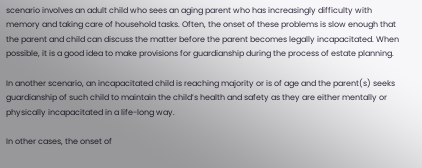scenario involves an adult child who sees an aging parent who has increasingly difficulty with memory and taking care of household tasks. Often, the onset of these problems is slow enough that the parent and child can discuss the matter before the parent becomes legally incapacitated. When possible, it is a good idea to make provisions for guardianship during the process of estate planning.

In another scenario, an incapacitated child is reaching majority or is of age and the parent(s) seeks guardianship of such child to maintain the child’s health and safety as they are either mentally or physically incapacitated in a life-long way.

In other cases, the onset of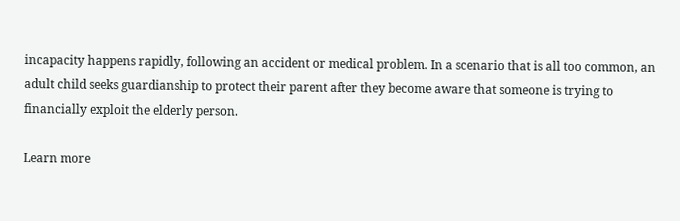incapacity happens rapidly, following an accident or medical problem. In a scenario that is all too common, an adult child seeks guardianship to protect their parent after they become aware that someone is trying to financially exploit the elderly person.

Learn more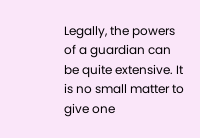Legally, the powers of a guardian can be quite extensive. It is no small matter to give one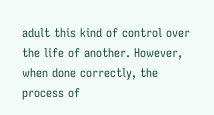adult this kind of control over the life of another. However, when done correctly, the process of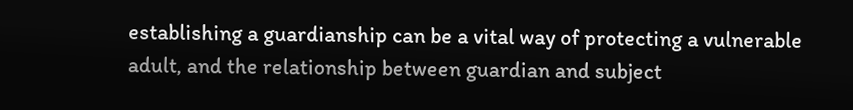establishing a guardianship can be a vital way of protecting a vulnerable adult, and the relationship between guardian and subject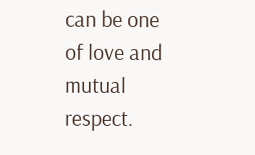can be one of love and mutual respect.